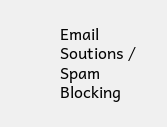Email Soutions / Spam Blocking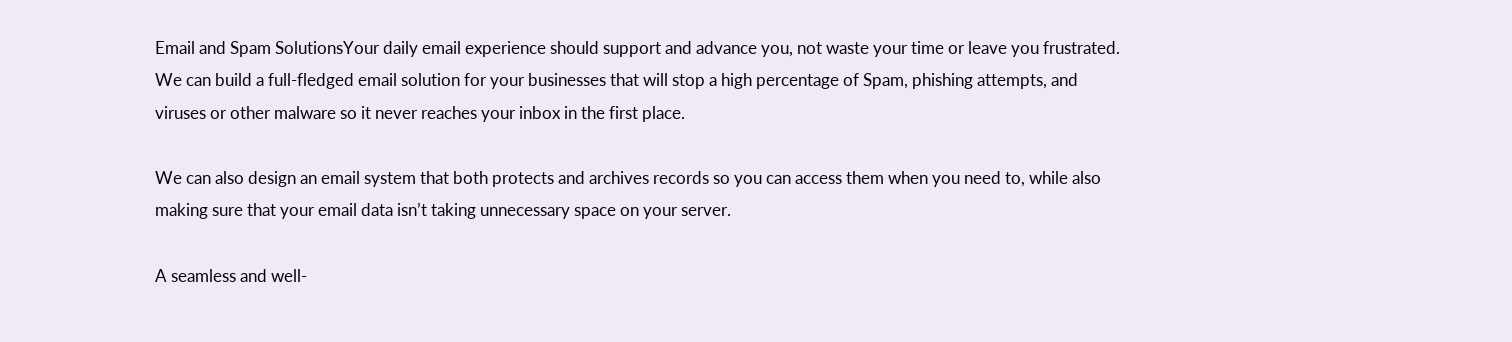Email and Spam SolutionsYour daily email experience should support and advance you, not waste your time or leave you frustrated. We can build a full-fledged email solution for your businesses that will stop a high percentage of Spam, phishing attempts, and viruses or other malware so it never reaches your inbox in the first place.

We can also design an email system that both protects and archives records so you can access them when you need to, while also making sure that your email data isn’t taking unnecessary space on your server.

A seamless and well-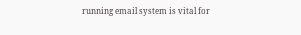running email system is vital for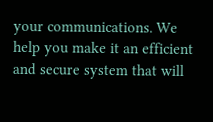your communications. We help you make it an efficient and secure system that will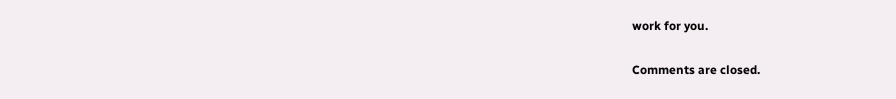work for you.

Comments are closed.